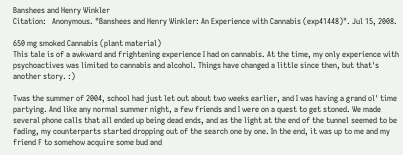Banshees and Henry Winkler
Citation:   Anonymous. "Banshees and Henry Winkler: An Experience with Cannabis (exp41448)". Jul 15, 2008.

650 mg smoked Cannabis (plant material)
This tale is of a awkward and frightening experience I had on cannabis. At the time, my only experience with psychoactives was limited to cannabis and alcohol. Things have changed a little since then, but that's another story. :)

Twas the summer of 2004, school had just let out about two weeks earlier, and I was having a grand ol' time partying. And like any normal summer night, a few friends and I were on a quest to get stoned. We made several phone calls that all ended up being dead ends, and as the light at the end of the tunnel seemed to be fading, my counterparts started dropping out of the search one by one. In the end, it was up to me and my friend F to somehow acquire some bud and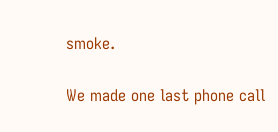smoke.

We made one last phone call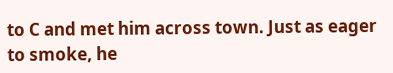to C and met him across town. Just as eager to smoke, he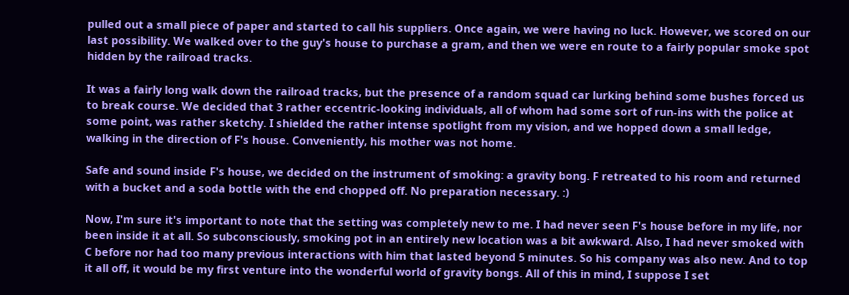pulled out a small piece of paper and started to call his suppliers. Once again, we were having no luck. However, we scored on our last possibility. We walked over to the guy's house to purchase a gram, and then we were en route to a fairly popular smoke spot hidden by the railroad tracks.

It was a fairly long walk down the railroad tracks, but the presence of a random squad car lurking behind some bushes forced us to break course. We decided that 3 rather eccentric-looking individuals, all of whom had some sort of run-ins with the police at some point, was rather sketchy. I shielded the rather intense spotlight from my vision, and we hopped down a small ledge, walking in the direction of F's house. Conveniently, his mother was not home.

Safe and sound inside F's house, we decided on the instrument of smoking: a gravity bong. F retreated to his room and returned with a bucket and a soda bottle with the end chopped off. No preparation necessary. :)

Now, I'm sure it's important to note that the setting was completely new to me. I had never seen F's house before in my life, nor been inside it at all. So subconsciously, smoking pot in an entirely new location was a bit awkward. Also, I had never smoked with C before nor had too many previous interactions with him that lasted beyond 5 minutes. So his company was also new. And to top it all off, it would be my first venture into the wonderful world of gravity bongs. All of this in mind, I suppose I set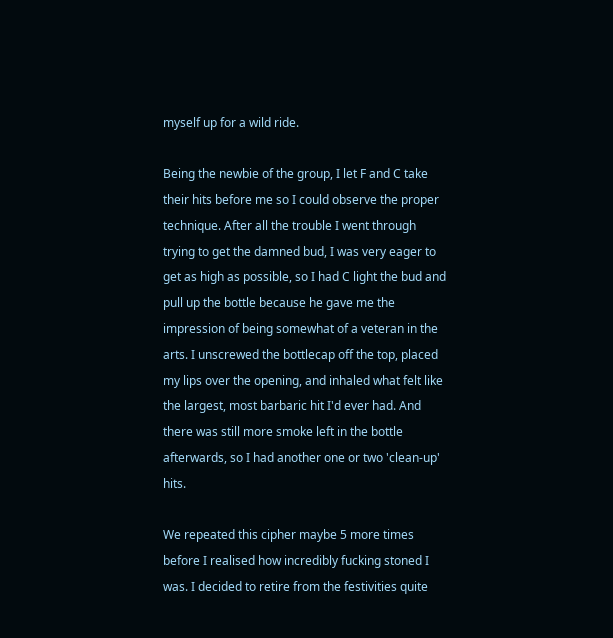myself up for a wild ride.

Being the newbie of the group, I let F and C take their hits before me so I could observe the proper technique. After all the trouble I went through trying to get the damned bud, I was very eager to get as high as possible, so I had C light the bud and pull up the bottle because he gave me the impression of being somewhat of a veteran in the arts. I unscrewed the bottlecap off the top, placed my lips over the opening, and inhaled what felt like the largest, most barbaric hit I'd ever had. And there was still more smoke left in the bottle afterwards, so I had another one or two 'clean-up' hits.

We repeated this cipher maybe 5 more times before I realised how incredibly fucking stoned I was. I decided to retire from the festivities quite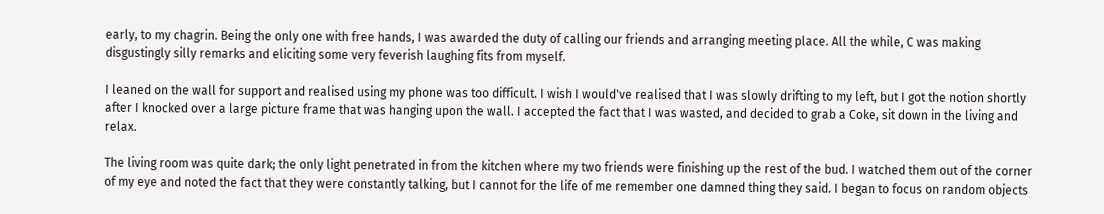early, to my chagrin. Being the only one with free hands, I was awarded the duty of calling our friends and arranging meeting place. All the while, C was making disgustingly silly remarks and eliciting some very feverish laughing fits from myself.

I leaned on the wall for support and realised using my phone was too difficult. I wish I would've realised that I was slowly drifting to my left, but I got the notion shortly after I knocked over a large picture frame that was hanging upon the wall. I accepted the fact that I was wasted, and decided to grab a Coke, sit down in the living and relax.

The living room was quite dark; the only light penetrated in from the kitchen where my two friends were finishing up the rest of the bud. I watched them out of the corner of my eye and noted the fact that they were constantly talking, but I cannot for the life of me remember one damned thing they said. I began to focus on random objects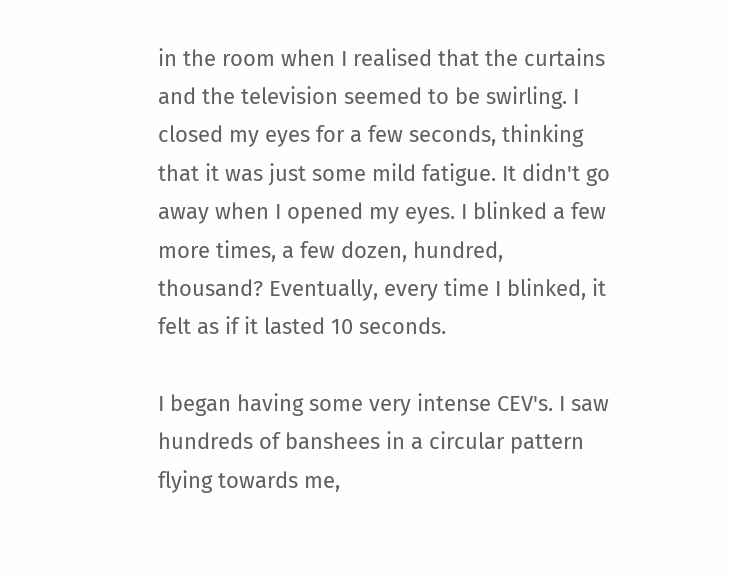in the room when I realised that the curtains and the television seemed to be swirling. I closed my eyes for a few seconds, thinking that it was just some mild fatigue. It didn't go away when I opened my eyes. I blinked a few more times, a few dozen, hundred, thousand? Eventually, every time I blinked, it felt as if it lasted 10 seconds.

I began having some very intense CEV's. I saw hundreds of banshees in a circular pattern flying towards me,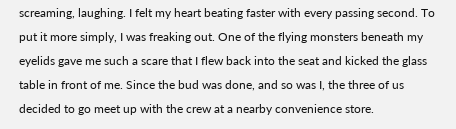screaming, laughing. I felt my heart beating faster with every passing second. To put it more simply, I was freaking out. One of the flying monsters beneath my eyelids gave me such a scare that I flew back into the seat and kicked the glass table in front of me. Since the bud was done, and so was I, the three of us decided to go meet up with the crew at a nearby convenience store.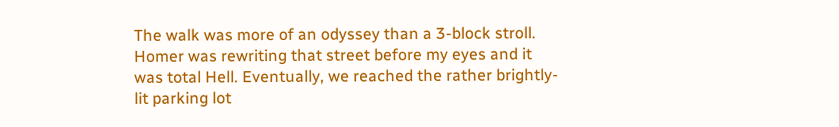The walk was more of an odyssey than a 3-block stroll. Homer was rewriting that street before my eyes and it was total Hell. Eventually, we reached the rather brightly-lit parking lot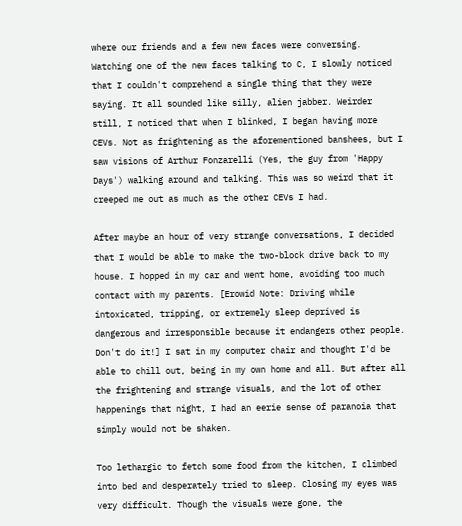where our friends and a few new faces were conversing. Watching one of the new faces talking to C, I slowly noticed that I couldn't comprehend a single thing that they were saying. It all sounded like silly, alien jabber. Weirder still, I noticed that when I blinked, I began having more CEVs. Not as frightening as the aforementioned banshees, but I saw visions of Arthur Fonzarelli (Yes, the guy from 'Happy Days') walking around and talking. This was so weird that it creeped me out as much as the other CEVs I had.

After maybe an hour of very strange conversations, I decided that I would be able to make the two-block drive back to my house. I hopped in my car and went home, avoiding too much contact with my parents. [Erowid Note: Driving while intoxicated, tripping, or extremely sleep deprived is dangerous and irresponsible because it endangers other people. Don't do it!] I sat in my computer chair and thought I'd be able to chill out, being in my own home and all. But after all the frightening and strange visuals, and the lot of other happenings that night, I had an eerie sense of paranoia that simply would not be shaken.

Too lethargic to fetch some food from the kitchen, I climbed into bed and desperately tried to sleep. Closing my eyes was very difficult. Though the visuals were gone, the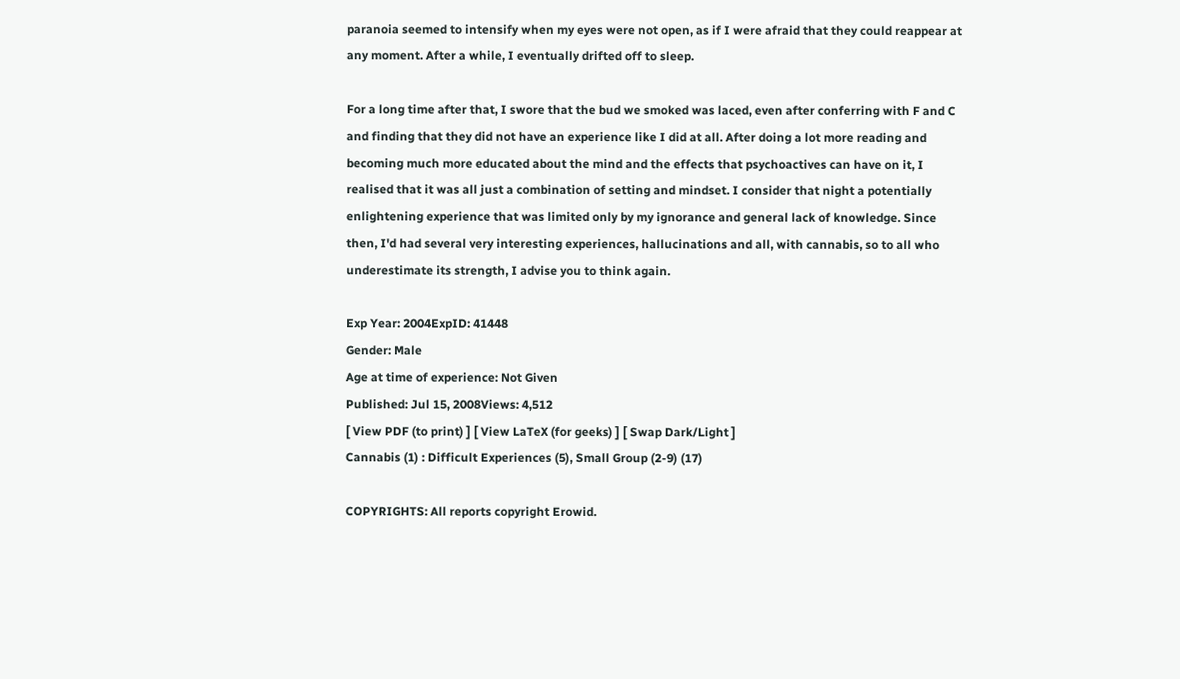paranoia seemed to intensify when my eyes were not open, as if I were afraid that they could reappear at any moment. After a while, I eventually drifted off to sleep.

For a long time after that, I swore that the bud we smoked was laced, even after conferring with F and C and finding that they did not have an experience like I did at all. After doing a lot more reading and becoming much more educated about the mind and the effects that psychoactives can have on it, I realised that it was all just a combination of setting and mindset. I consider that night a potentially enlightening experience that was limited only by my ignorance and general lack of knowledge. Since then, I'd had several very interesting experiences, hallucinations and all, with cannabis, so to all who underestimate its strength, I advise you to think again.

Exp Year: 2004ExpID: 41448
Gender: Male
Age at time of experience: Not Given
Published: Jul 15, 2008Views: 4,512
[ View PDF (to print) ] [ View LaTeX (for geeks) ] [ Swap Dark/Light ]
Cannabis (1) : Difficult Experiences (5), Small Group (2-9) (17)

COPYRIGHTS: All reports copyright Erowid.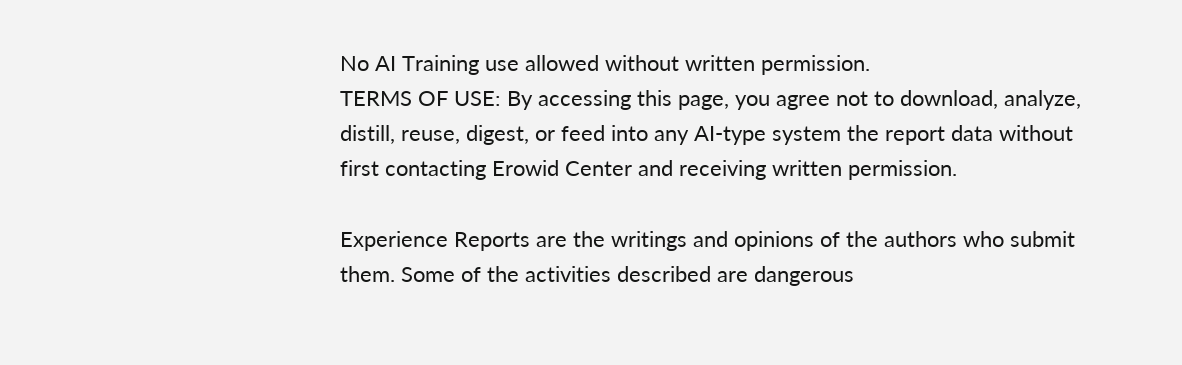No AI Training use allowed without written permission.
TERMS OF USE: By accessing this page, you agree not to download, analyze, distill, reuse, digest, or feed into any AI-type system the report data without first contacting Erowid Center and receiving written permission.

Experience Reports are the writings and opinions of the authors who submit them. Some of the activities described are dangerous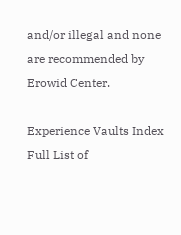and/or illegal and none are recommended by Erowid Center.

Experience Vaults Index Full List of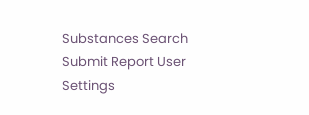Substances Search Submit Report User Settings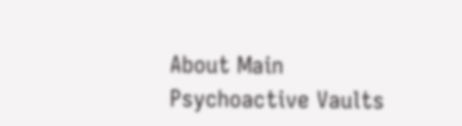About Main Psychoactive Vaults